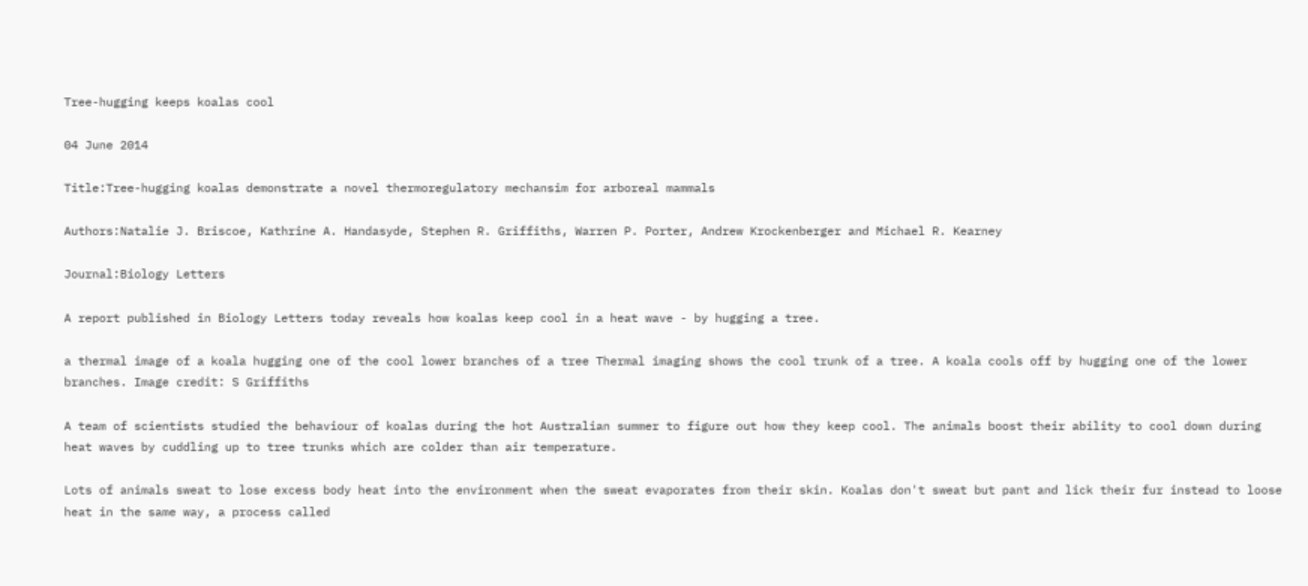Tree-hugging keeps koalas cool

04 June 2014

Title:Tree-hugging koalas demonstrate a novel thermoregulatory mechansim for arboreal mammals

Authors:Natalie J. Briscoe, Kathrine A. Handasyde, Stephen R. Griffiths, Warren P. Porter, Andrew Krockenberger and Michael R. Kearney

Journal:Biology Letters

A report published in Biology Letters today reveals how koalas keep cool in a heat wave - by hugging a tree.

a thermal image of a koala hugging one of the cool lower branches of a tree Thermal imaging shows the cool trunk of a tree. A koala cools off by hugging one of the lower branches. Image credit: S Griffiths

A team of scientists studied the behaviour of koalas during the hot Australian summer to figure out how they keep cool. The animals boost their ability to cool down during heat waves by cuddling up to tree trunks which are colder than air temperature.

Lots of animals sweat to lose excess body heat into the environment when the sweat evaporates from their skin. Koalas don't sweat but pant and lick their fur instead to loose heat in the same way, a process called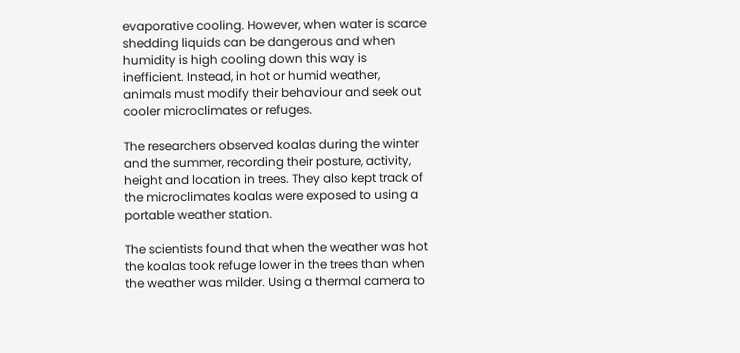evaporative cooling. However, when water is scarce shedding liquids can be dangerous and when humidity is high cooling down this way is inefficient. Instead, in hot or humid weather, animals must modify their behaviour and seek out cooler microclimates or refuges.

The researchers observed koalas during the winter and the summer, recording their posture, activity, height and location in trees. They also kept track of the microclimates koalas were exposed to using a portable weather station.

The scientists found that when the weather was hot the koalas took refuge lower in the trees than when the weather was milder. Using a thermal camera to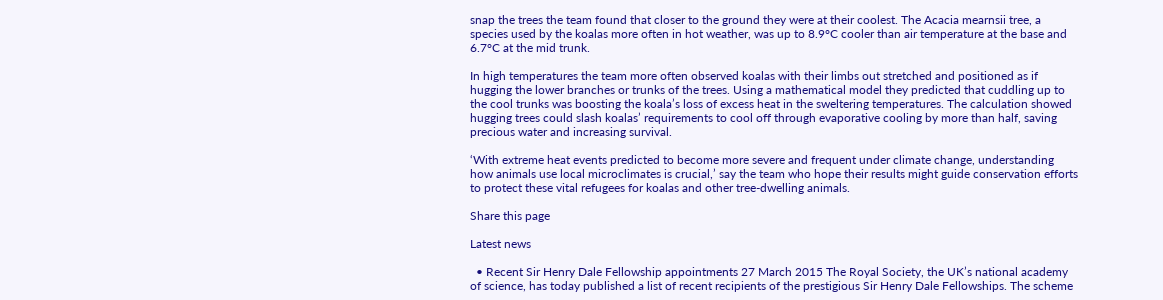snap the trees the team found that closer to the ground they were at their coolest. The Acacia mearnsii tree, a species used by the koalas more often in hot weather, was up to 8.9°C cooler than air temperature at the base and 6.7°C at the mid trunk.

In high temperatures the team more often observed koalas with their limbs out stretched and positioned as if hugging the lower branches or trunks of the trees. Using a mathematical model they predicted that cuddling up to the cool trunks was boosting the koala’s loss of excess heat in the sweltering temperatures. The calculation showed hugging trees could slash koalas’ requirements to cool off through evaporative cooling by more than half, saving precious water and increasing survival.

‘With extreme heat events predicted to become more severe and frequent under climate change, understanding how animals use local microclimates is crucial,’ say the team who hope their results might guide conservation efforts to protect these vital refugees for koalas and other tree-dwelling animals.

Share this page

Latest news

  • Recent Sir Henry Dale Fellowship appointments 27 March 2015 The Royal Society, the UK’s national academy of science, has today published a list of recent recipients of the prestigious Sir Henry Dale Fellowships. The scheme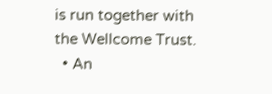is run together with the Wellcome Trust.
  • An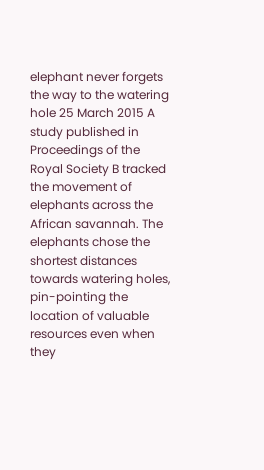elephant never forgets the way to the watering hole 25 March 2015 A study published in Proceedings of the Royal Society B tracked the movement of elephants across the African savannah. The elephants chose the shortest distances towards watering holes, pin-pointing the location of valuable resources even when they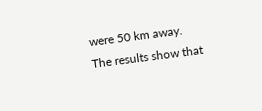were 50 km away. The results show that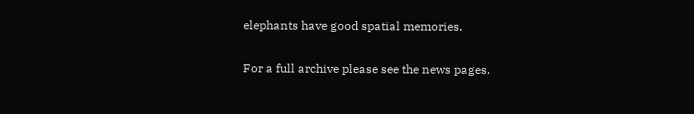elephants have good spatial memories.

For a full archive please see the news pages.